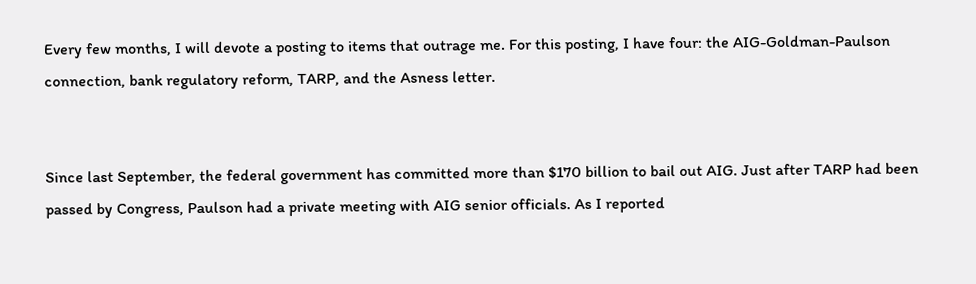Every few months, I will devote a posting to items that outrage me. For this posting, I have four: the AIG-Goldman-Paulson connection, bank regulatory reform, TARP, and the Asness letter.


Since last September, the federal government has committed more than $170 billion to bail out AIG. Just after TARP had been passed by Congress, Paulson had a private meeting with AIG senior officials. As I reported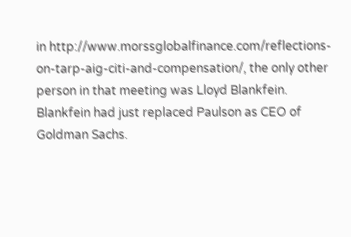in http://www.morssglobalfinance.com/reflections-on-tarp-aig-citi-and-compensation/, the only other person in that meeting was Lloyd Blankfein. Blankfein had just replaced Paulson as CEO of Goldman Sachs.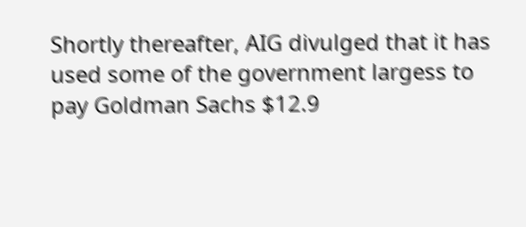Shortly thereafter, AIG divulged that it has used some of the government largess to pay Goldman Sachs $12.9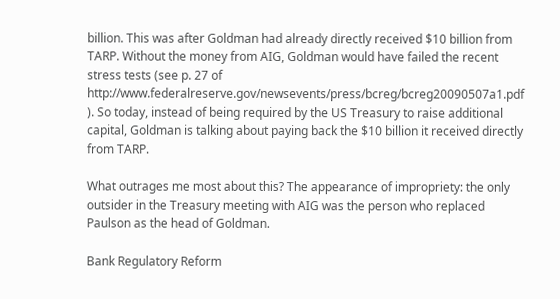billion. This was after Goldman had already directly received $10 billion from TARP. Without the money from AIG, Goldman would have failed the recent stress tests (see p. 27 of http://www.federalreserve.gov/newsevents/press/bcreg/bcreg20090507a1.pdf ). So today, instead of being required by the US Treasury to raise additional capital, Goldman is talking about paying back the $10 billion it received directly from TARP.

What outrages me most about this? The appearance of impropriety: the only outsider in the Treasury meeting with AIG was the person who replaced Paulson as the head of Goldman.

Bank Regulatory Reform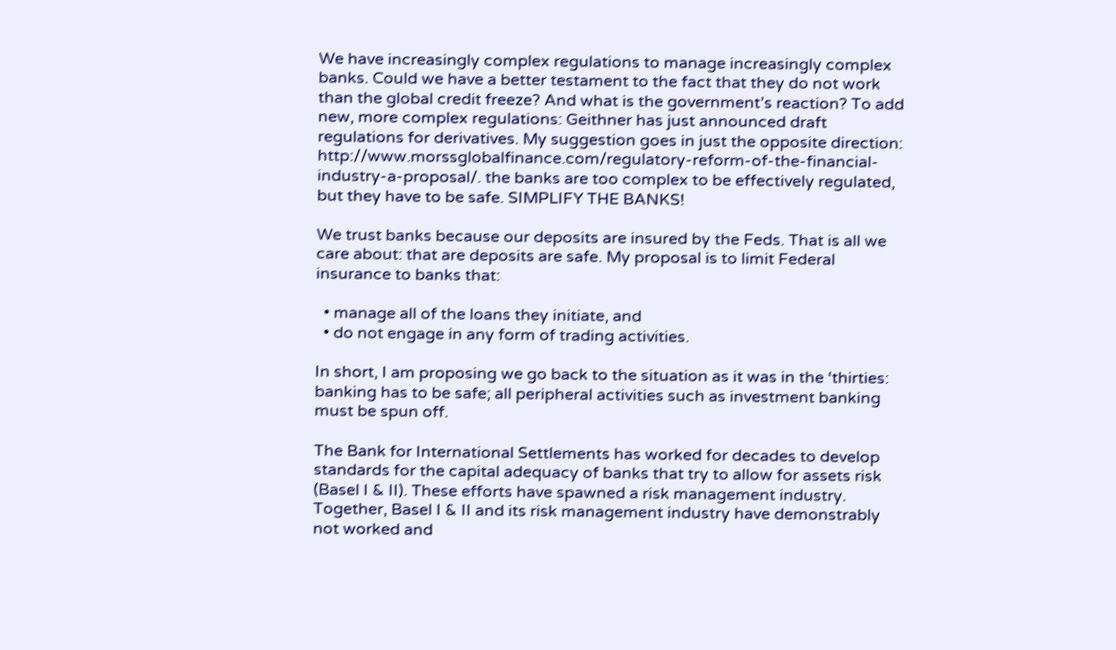We have increasingly complex regulations to manage increasingly complex banks. Could we have a better testament to the fact that they do not work than the global credit freeze? And what is the government’s reaction? To add new, more complex regulations: Geithner has just announced draft regulations for derivatives. My suggestion goes in just the opposite direction: http://www.morssglobalfinance.com/regulatory-reform-of-the-financial-industry-a-proposal/. the banks are too complex to be effectively regulated, but they have to be safe. SIMPLIFY THE BANKS!

We trust banks because our deposits are insured by the Feds. That is all we care about: that are deposits are safe. My proposal is to limit Federal insurance to banks that:

  • manage all of the loans they initiate, and
  • do not engage in any form of trading activities.

In short, I am proposing we go back to the situation as it was in the ‘thirties: banking has to be safe; all peripheral activities such as investment banking must be spun off.

The Bank for International Settlements has worked for decades to develop standards for the capital adequacy of banks that try to allow for assets risk (Basel I & II). These efforts have spawned a risk management industry. Together, Basel I & II and its risk management industry have demonstrably not worked and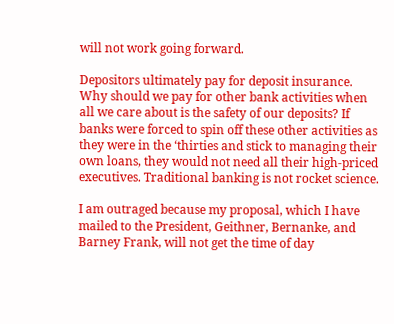will not work going forward.

Depositors ultimately pay for deposit insurance. Why should we pay for other bank activities when all we care about is the safety of our deposits? If banks were forced to spin off these other activities as they were in the ‘thirties and stick to managing their own loans, they would not need all their high-priced executives. Traditional banking is not rocket science.

I am outraged because my proposal, which I have mailed to the President, Geithner, Bernanke, and Barney Frank, will not get the time of day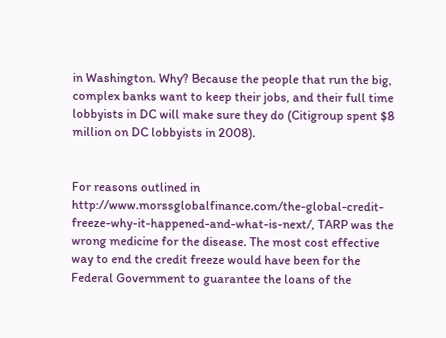in Washington. Why? Because the people that run the big, complex banks want to keep their jobs, and their full time lobbyists in DC will make sure they do (Citigroup spent $8 million on DC lobbyists in 2008).


For reasons outlined in http://www.morssglobalfinance.com/the-global-credit-freeze-why-it-happened-and-what-is-next/, TARP was the wrong medicine for the disease. The most cost effective way to end the credit freeze would have been for the Federal Government to guarantee the loans of the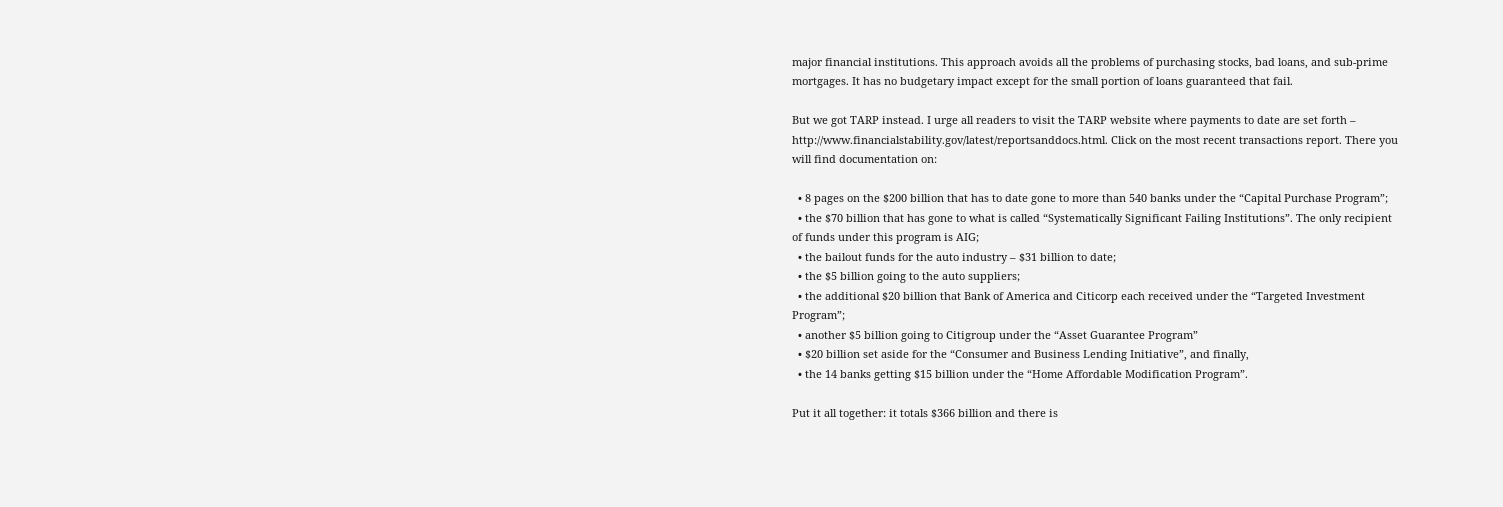major financial institutions. This approach avoids all the problems of purchasing stocks, bad loans, and sub-prime mortgages. It has no budgetary impact except for the small portion of loans guaranteed that fail.

But we got TARP instead. I urge all readers to visit the TARP website where payments to date are set forth – http://www.financialstability.gov/latest/reportsanddocs.html. Click on the most recent transactions report. There you will find documentation on:

  • 8 pages on the $200 billion that has to date gone to more than 540 banks under the “Capital Purchase Program”;
  • the $70 billion that has gone to what is called “Systematically Significant Failing Institutions”. The only recipient of funds under this program is AIG;
  • the bailout funds for the auto industry – $31 billion to date;
  • the $5 billion going to the auto suppliers;
  • the additional $20 billion that Bank of America and Citicorp each received under the “Targeted Investment Program”;
  • another $5 billion going to Citigroup under the “Asset Guarantee Program”
  • $20 billion set aside for the “Consumer and Business Lending Initiative”, and finally,
  • the 14 banks getting $15 billion under the “Home Affordable Modification Program”.

Put it all together: it totals $366 billion and there is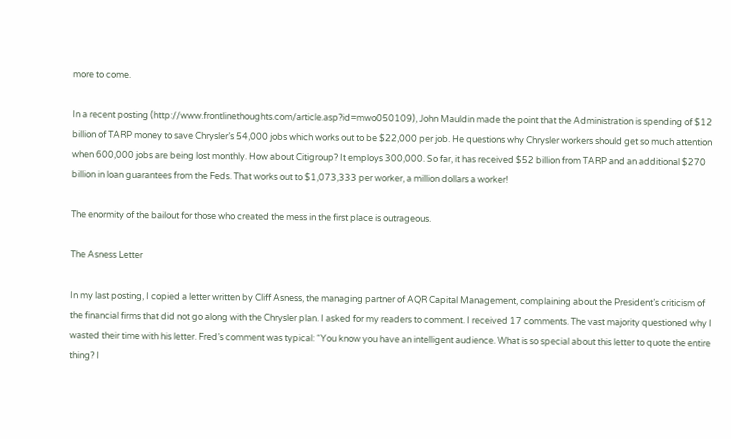more to come.

In a recent posting (http://www.frontlinethoughts.com/article.asp?id=mwo050109), John Mauldin made the point that the Administration is spending of $12 billion of TARP money to save Chrysler’s 54,000 jobs which works out to be $22,000 per job. He questions why Chrysler workers should get so much attention when 600,000 jobs are being lost monthly. How about Citigroup? It employs 300,000. So far, it has received $52 billion from TARP and an additional $270 billion in loan guarantees from the Feds. That works out to $1,073,333 per worker, a million dollars a worker!

The enormity of the bailout for those who created the mess in the first place is outrageous.

The Asness Letter

In my last posting, I copied a letter written by Cliff Asness, the managing partner of AQR Capital Management, complaining about the President’s criticism of the financial firms that did not go along with the Chrysler plan. I asked for my readers to comment. I received 17 comments. The vast majority questioned why I wasted their time with his letter. Fred’s comment was typical: “You know you have an intelligent audience. What is so special about this letter to quote the entire thing? I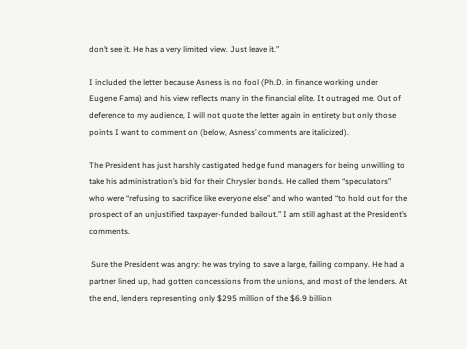don’t see it. He has a very limited view. Just leave it.”

I included the letter because Asness is no fool (Ph.D. in finance working under Eugene Fama) and his view reflects many in the financial elite. It outraged me. Out of deference to my audience, I will not quote the letter again in entirety but only those points I want to comment on (below, Asness’ comments are italicized).

The President has just harshly castigated hedge fund managers for being unwilling to take his administration’s bid for their Chrysler bonds. He called them “speculators” who were “refusing to sacrifice like everyone else” and who wanted “to hold out for the prospect of an unjustified taxpayer-funded bailout.” I am still aghast at the President’s comments.

 Sure the President was angry: he was trying to save a large, failing company. He had a partner lined up, had gotten concessions from the unions, and most of the lenders. At the end, lenders representing only $295 million of the $6.9 billion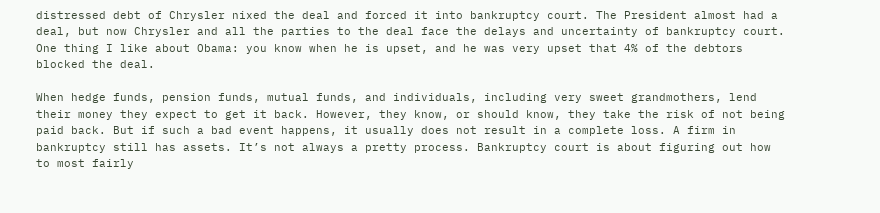distressed debt of Chrysler nixed the deal and forced it into bankruptcy court. The President almost had a deal, but now Chrysler and all the parties to the deal face the delays and uncertainty of bankruptcy court. One thing I like about Obama: you know when he is upset, and he was very upset that 4% of the debtors blocked the deal.

When hedge funds, pension funds, mutual funds, and individuals, including very sweet grandmothers, lend their money they expect to get it back. However, they know, or should know, they take the risk of not being paid back. But if such a bad event happens, it usually does not result in a complete loss. A firm in bankruptcy still has assets. It’s not always a pretty process. Bankruptcy court is about figuring out how to most fairly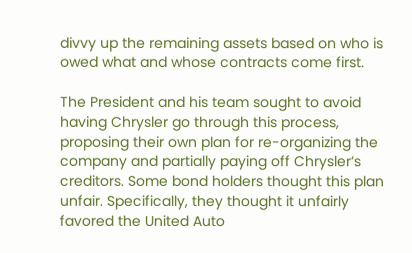divvy up the remaining assets based on who is owed what and whose contracts come first.

The President and his team sought to avoid having Chrysler go through this process, proposing their own plan for re-organizing the company and partially paying off Chrysler’s creditors. Some bond holders thought this plan unfair. Specifically, they thought it unfairly favored the United Auto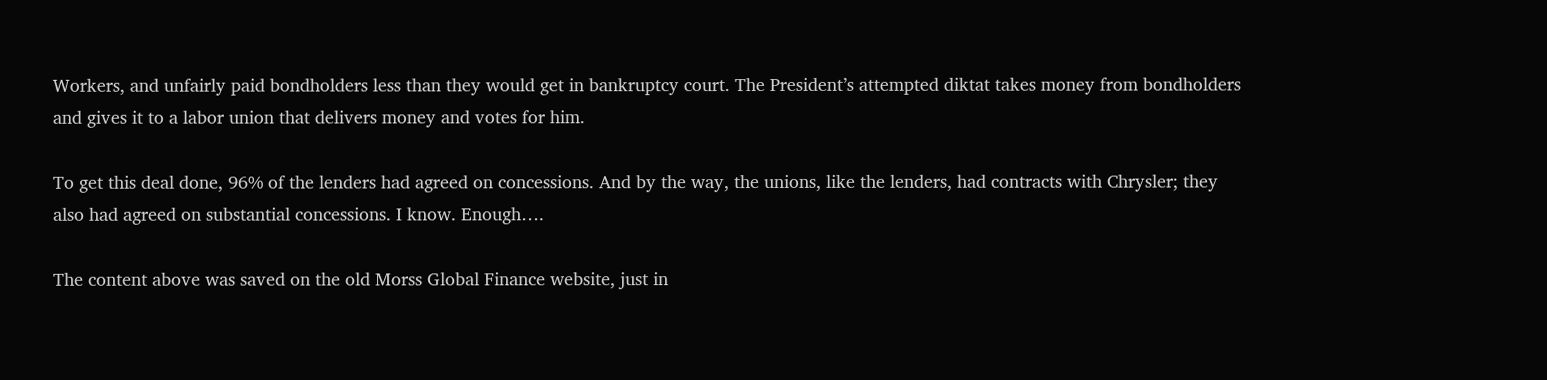Workers, and unfairly paid bondholders less than they would get in bankruptcy court. The President’s attempted diktat takes money from bondholders and gives it to a labor union that delivers money and votes for him.

To get this deal done, 96% of the lenders had agreed on concessions. And by the way, the unions, like the lenders, had contracts with Chrysler; they also had agreed on substantial concessions. I know. Enough….

The content above was saved on the old Morss Global Finance website, just in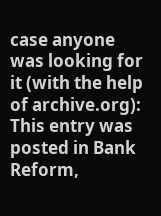case anyone was looking for it (with the help of archive.org):
This entry was posted in Bank Reform,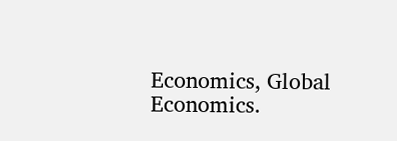Economics, Global Economics.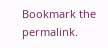Bookmark the permalink.